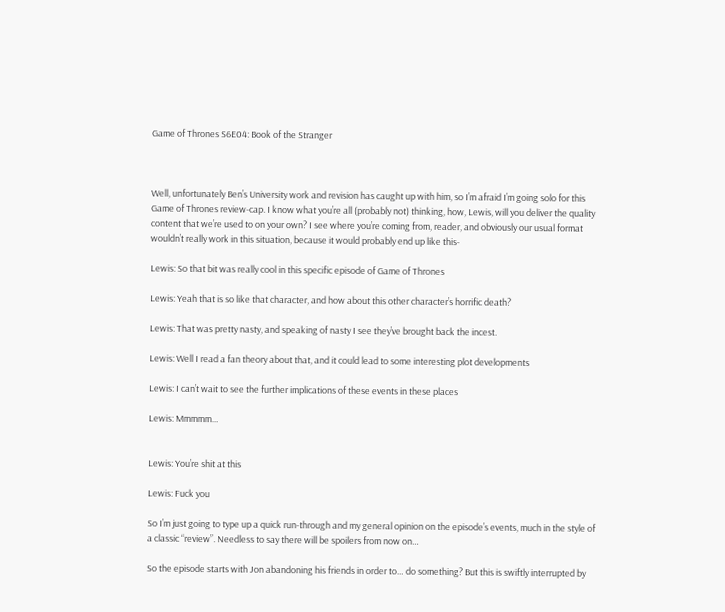Game of Thrones S6E04: Book of the Stranger



Well, unfortunately Ben’s University work and revision has caught up with him, so I’m afraid I’m going solo for this Game of Thrones review-cap. I know what you’re all (probably not) thinking, how, Lewis, will you deliver the quality content that we’re used to on your own? I see where you’re coming from, reader, and obviously our usual format wouldn’t really work in this situation, because it would probably end up like this-

Lewis: So that bit was really cool in this specific episode of Game of Thrones

Lewis: Yeah that is so like that character, and how about this other character’s horrific death?

Lewis: That was pretty nasty, and speaking of nasty I see they’ve brought back the incest.

Lewis: Well I read a fan theory about that, and it could lead to some interesting plot developments

Lewis: I can’t wait to see the further implications of these events in these places

Lewis: Mmmmm…


Lewis: You’re shit at this

Lewis: Fuck you

So I’m just going to type up a quick run-through and my general opinion on the episode’s events, much in the style of a classic “review”. Needless to say there will be spoilers from now on…

So the episode starts with Jon abandoning his friends in order to… do something? But this is swiftly interrupted by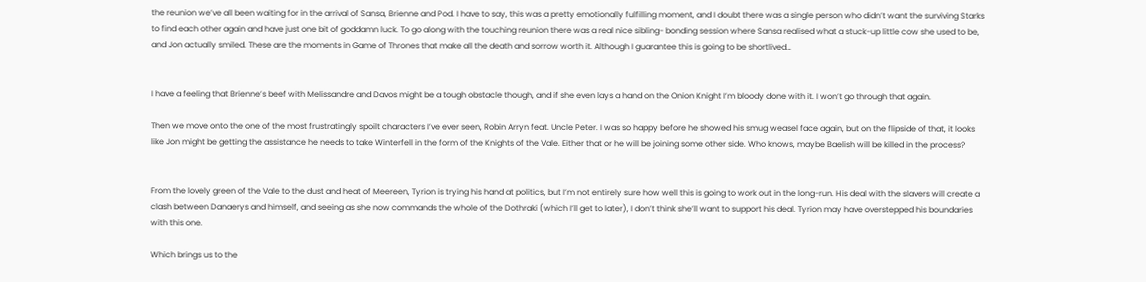the reunion we’ve all been waiting for in the arrival of Sansa, Brienne and Pod. I have to say, this was a pretty emotionally fulfilling moment, and I doubt there was a single person who didn’t want the surviving Starks to find each other again and have just one bit of goddamn luck. To go along with the touching reunion there was a real nice sibling- bonding session where Sansa realised what a stuck-up little cow she used to be, and Jon actually smiled. These are the moments in Game of Thrones that make all the death and sorrow worth it. Although I guarantee this is going to be shortlived…


I have a feeling that Brienne’s beef with Melissandre and Davos might be a tough obstacle though, and if she even lays a hand on the Onion Knight I’m bloody done with it. I won’t go through that again.

Then we move onto the one of the most frustratingly spoilt characters I’ve ever seen, Robin Arryn feat. Uncle Peter. I was so happy before he showed his smug weasel face again, but on the flipside of that, it looks like Jon might be getting the assistance he needs to take Winterfell in the form of the Knights of the Vale. Either that or he will be joining some other side. Who knows, maybe Baelish will be killed in the process?


From the lovely green of the Vale to the dust and heat of Meereen, Tyrion is trying his hand at politics, but I’m not entirely sure how well this is going to work out in the long-run. His deal with the slavers will create a clash between Danaerys and himself, and seeing as she now commands the whole of the Dothraki (which I’ll get to later), I don’t think she’ll want to support his deal. Tyrion may have overstepped his boundaries with this one.

Which brings us to the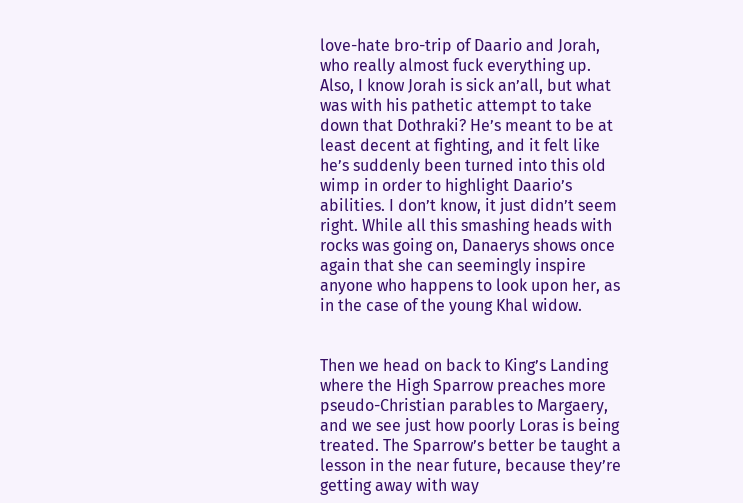love-hate bro-trip of Daario and Jorah, who really almost fuck everything up. Also, I know Jorah is sick an’all, but what was with his pathetic attempt to take down that Dothraki? He’s meant to be at least decent at fighting, and it felt like he’s suddenly been turned into this old wimp in order to highlight Daario’s abilities. I don’t know, it just didn’t seem right. While all this smashing heads with rocks was going on, Danaerys shows once again that she can seemingly inspire anyone who happens to look upon her, as in the case of the young Khal widow.


Then we head on back to King’s Landing where the High Sparrow preaches more pseudo-Christian parables to Margaery, and we see just how poorly Loras is being treated. The Sparrow’s better be taught a lesson in the near future, because they’re getting away with way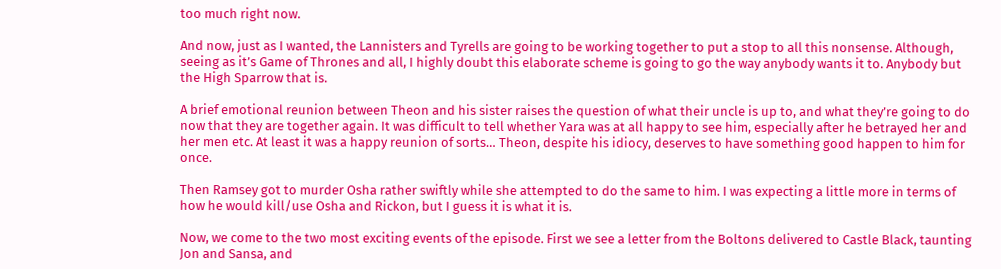too much right now.

And now, just as I wanted, the Lannisters and Tyrells are going to be working together to put a stop to all this nonsense. Although, seeing as it’s Game of Thrones and all, I highly doubt this elaborate scheme is going to go the way anybody wants it to. Anybody but the High Sparrow that is.

A brief emotional reunion between Theon and his sister raises the question of what their uncle is up to, and what they’re going to do now that they are together again. It was difficult to tell whether Yara was at all happy to see him, especially after he betrayed her and her men etc. At least it was a happy reunion of sorts… Theon, despite his idiocy, deserves to have something good happen to him for once.

Then Ramsey got to murder Osha rather swiftly while she attempted to do the same to him. I was expecting a little more in terms of how he would kill/use Osha and Rickon, but I guess it is what it is.

Now, we come to the two most exciting events of the episode. First we see a letter from the Boltons delivered to Castle Black, taunting Jon and Sansa, and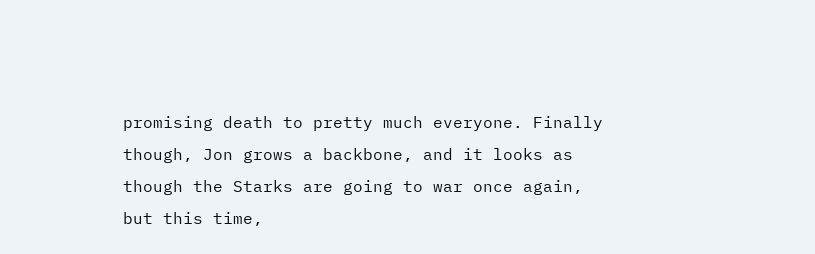promising death to pretty much everyone. Finally though, Jon grows a backbone, and it looks as though the Starks are going to war once again, but this time,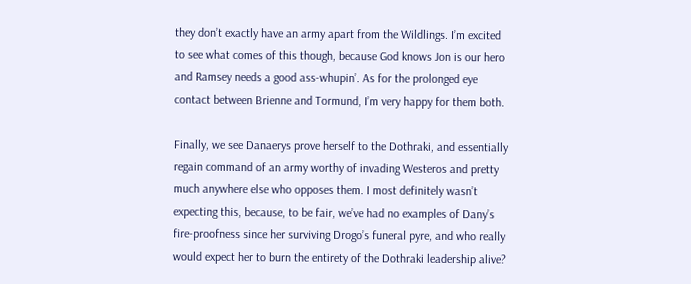they don’t exactly have an army apart from the Wildlings. I’m excited to see what comes of this though, because God knows Jon is our hero and Ramsey needs a good ass-whupin’. As for the prolonged eye contact between Brienne and Tormund, I’m very happy for them both.

Finally, we see Danaerys prove herself to the Dothraki, and essentially regain command of an army worthy of invading Westeros and pretty much anywhere else who opposes them. I most definitely wasn’t expecting this, because, to be fair, we’ve had no examples of Dany’s fire-proofness since her surviving Drogo’s funeral pyre, and who really would expect her to burn the entirety of the Dothraki leadership alive?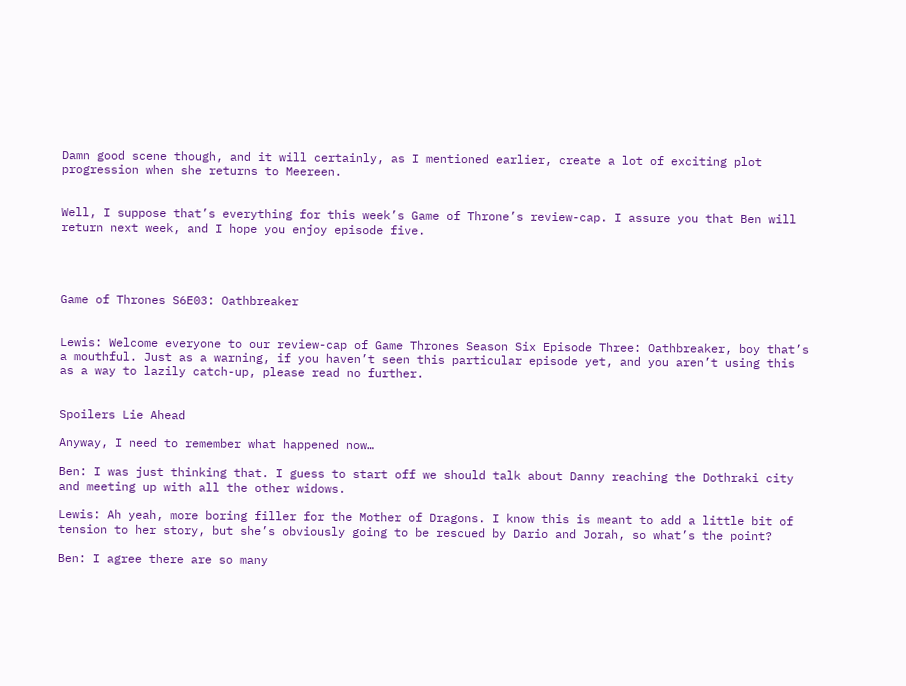Damn good scene though, and it will certainly, as I mentioned earlier, create a lot of exciting plot progression when she returns to Meereen.


Well, I suppose that’s everything for this week’s Game of Throne’s review-cap. I assure you that Ben will return next week, and I hope you enjoy episode five.




Game of Thrones S6E03: Oathbreaker


Lewis: Welcome everyone to our review-cap of Game Thrones Season Six Episode Three: Oathbreaker, boy that’s a mouthful. Just as a warning, if you haven’t seen this particular episode yet, and you aren’t using this as a way to lazily catch-up, please read no further.


Spoilers Lie Ahead

Anyway, I need to remember what happened now…

Ben: I was just thinking that. I guess to start off we should talk about Danny reaching the Dothraki city and meeting up with all the other widows.

Lewis: Ah yeah, more boring filler for the Mother of Dragons. I know this is meant to add a little bit of tension to her story, but she’s obviously going to be rescued by Dario and Jorah, so what’s the point?

Ben: I agree there are so many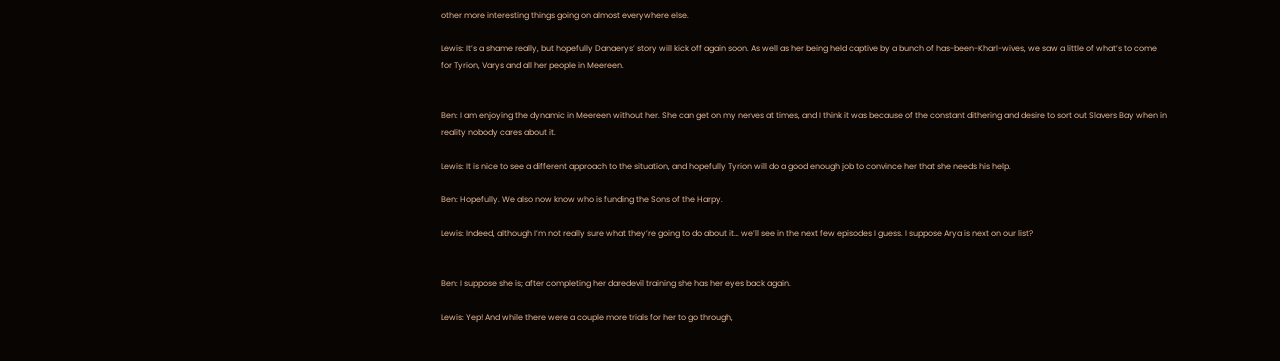other more interesting things going on almost everywhere else.

Lewis: It’s a shame really, but hopefully Danaerys’ story will kick off again soon. As well as her being held captive by a bunch of has-been-Kharl-wives, we saw a little of what’s to come for Tyrion, Varys and all her people in Meereen.


Ben: I am enjoying the dynamic in Meereen without her. She can get on my nerves at times, and I think it was because of the constant dithering and desire to sort out Slavers Bay when in reality nobody cares about it.

Lewis: It is nice to see a different approach to the situation, and hopefully Tyrion will do a good enough job to convince her that she needs his help.

Ben: Hopefully. We also now know who is funding the Sons of the Harpy.

Lewis: Indeed, although I’m not really sure what they’re going to do about it… we’ll see in the next few episodes I guess. I suppose Arya is next on our list?


Ben: I suppose she is; after completing her daredevil training she has her eyes back again.

Lewis: Yep! And while there were a couple more trials for her to go through,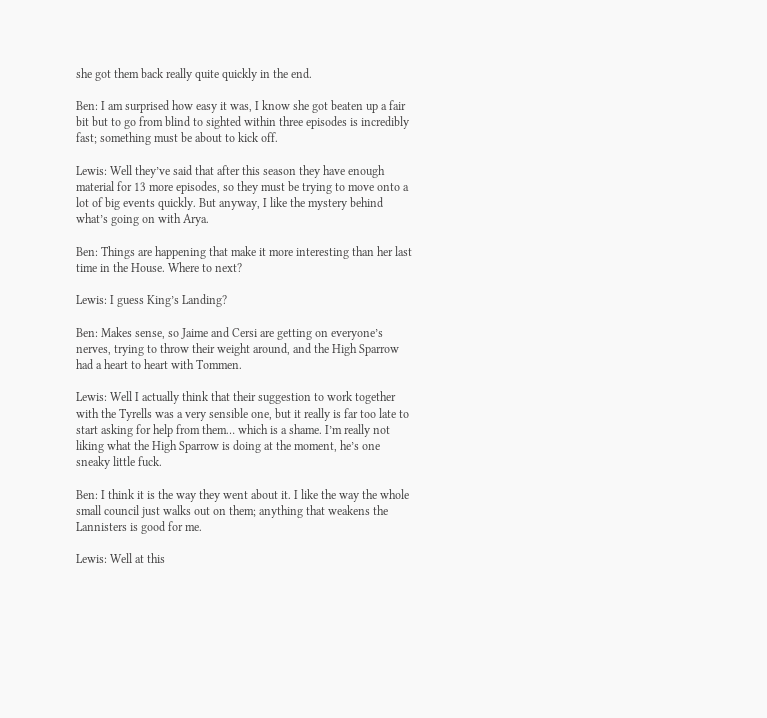she got them back really quite quickly in the end.

Ben: I am surprised how easy it was, I know she got beaten up a fair bit but to go from blind to sighted within three episodes is incredibly fast; something must be about to kick off.

Lewis: Well they’ve said that after this season they have enough material for 13 more episodes, so they must be trying to move onto a lot of big events quickly. But anyway, I like the mystery behind what’s going on with Arya.

Ben: Things are happening that make it more interesting than her last time in the House. Where to next?

Lewis: I guess King’s Landing?

Ben: Makes sense, so Jaime and Cersi are getting on everyone’s nerves, trying to throw their weight around, and the High Sparrow had a heart to heart with Tommen.

Lewis: Well I actually think that their suggestion to work together with the Tyrells was a very sensible one, but it really is far too late to start asking for help from them… which is a shame. I’m really not liking what the High Sparrow is doing at the moment, he’s one sneaky little fuck.

Ben: I think it is the way they went about it. I like the way the whole small council just walks out on them; anything that weakens the Lannisters is good for me.

Lewis: Well at this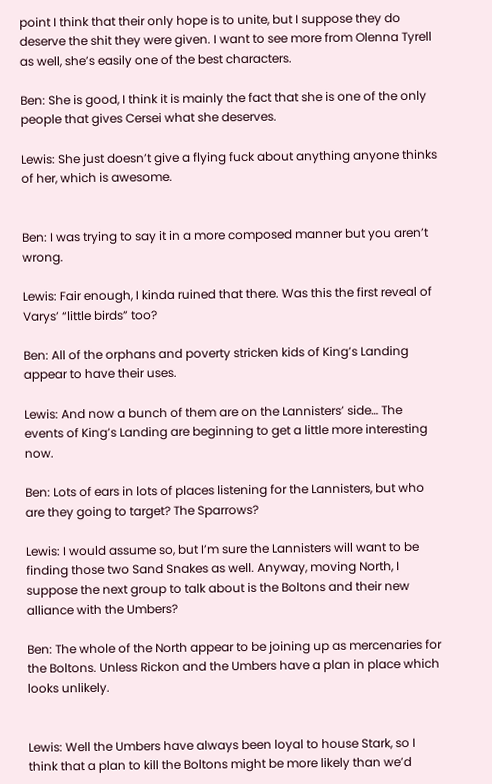point I think that their only hope is to unite, but I suppose they do deserve the shit they were given. I want to see more from Olenna Tyrell as well, she’s easily one of the best characters.

Ben: She is good, I think it is mainly the fact that she is one of the only people that gives Cersei what she deserves.

Lewis: She just doesn’t give a flying fuck about anything anyone thinks of her, which is awesome.


Ben: I was trying to say it in a more composed manner but you aren’t wrong.

Lewis: Fair enough, I kinda ruined that there. Was this the first reveal of Varys’ “little birds” too?

Ben: All of the orphans and poverty stricken kids of King’s Landing appear to have their uses.

Lewis: And now a bunch of them are on the Lannisters’ side… The events of King’s Landing are beginning to get a little more interesting now.

Ben: Lots of ears in lots of places listening for the Lannisters, but who are they going to target? The Sparrows?

Lewis: I would assume so, but I’m sure the Lannisters will want to be finding those two Sand Snakes as well. Anyway, moving North, I suppose the next group to talk about is the Boltons and their new alliance with the Umbers?

Ben: The whole of the North appear to be joining up as mercenaries for the Boltons. Unless Rickon and the Umbers have a plan in place which looks unlikely.


Lewis: Well the Umbers have always been loyal to house Stark, so I think that a plan to kill the Boltons might be more likely than we’d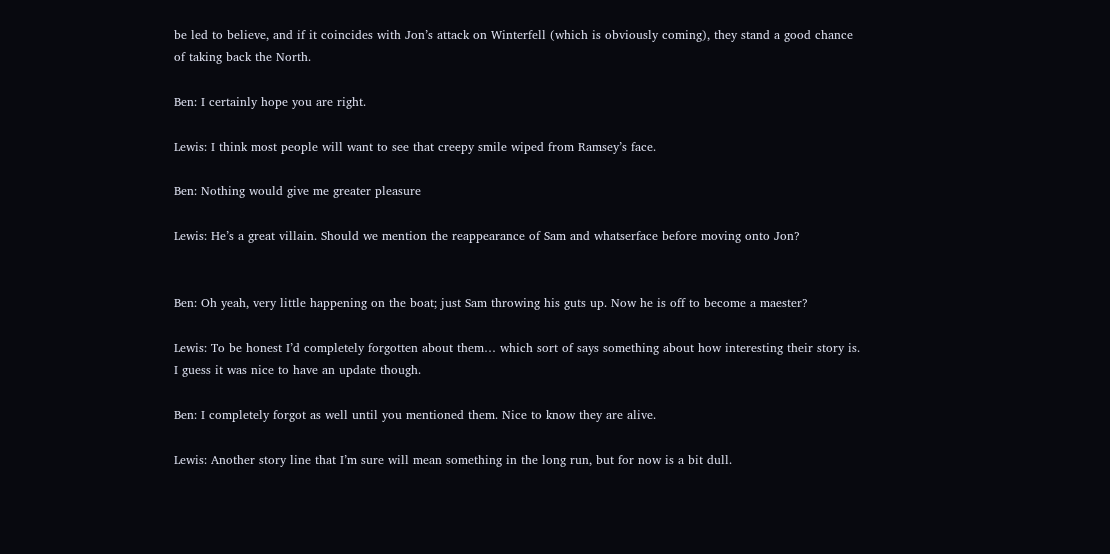be led to believe, and if it coincides with Jon’s attack on Winterfell (which is obviously coming), they stand a good chance of taking back the North.

Ben: I certainly hope you are right.

Lewis: I think most people will want to see that creepy smile wiped from Ramsey’s face.

Ben: Nothing would give me greater pleasure

Lewis: He’s a great villain. Should we mention the reappearance of Sam and whatserface before moving onto Jon?


Ben: Oh yeah, very little happening on the boat; just Sam throwing his guts up. Now he is off to become a maester?

Lewis: To be honest I’d completely forgotten about them… which sort of says something about how interesting their story is. I guess it was nice to have an update though.

Ben: I completely forgot as well until you mentioned them. Nice to know they are alive.

Lewis: Another story line that I’m sure will mean something in the long run, but for now is a bit dull.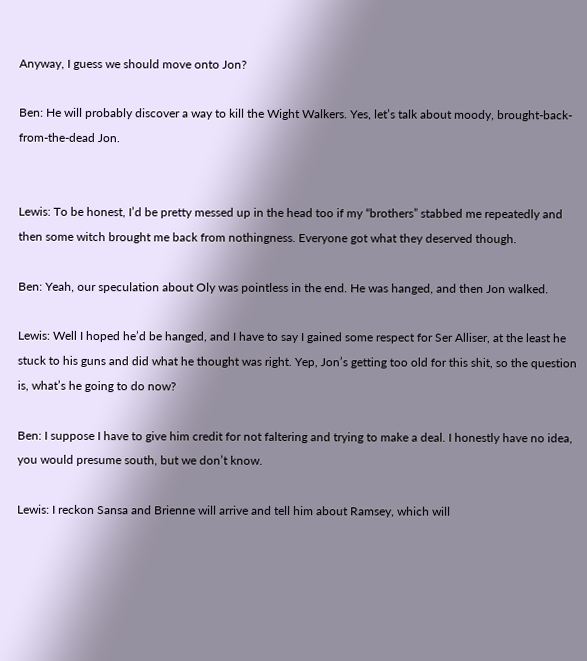Anyway, I guess we should move onto Jon?

Ben: He will probably discover a way to kill the Wight Walkers. Yes, let’s talk about moody, brought-back-from-the-dead Jon.


Lewis: To be honest, I’d be pretty messed up in the head too if my “brothers” stabbed me repeatedly and then some witch brought me back from nothingness. Everyone got what they deserved though.

Ben: Yeah, our speculation about Oly was pointless in the end. He was hanged, and then Jon walked.

Lewis: Well I hoped he’d be hanged, and I have to say I gained some respect for Ser Alliser, at the least he stuck to his guns and did what he thought was right. Yep, Jon’s getting too old for this shit, so the question is, what’s he going to do now?

Ben: I suppose I have to give him credit for not faltering and trying to make a deal. I honestly have no idea, you would presume south, but we don’t know.

Lewis: I reckon Sansa and Brienne will arrive and tell him about Ramsey, which will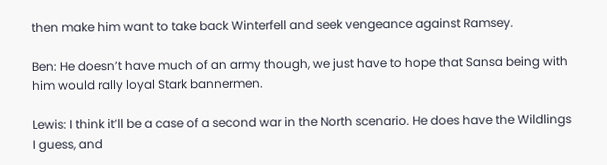then make him want to take back Winterfell and seek vengeance against Ramsey.

Ben: He doesn’t have much of an army though, we just have to hope that Sansa being with him would rally loyal Stark bannermen.

Lewis: I think it’ll be a case of a second war in the North scenario. He does have the Wildlings I guess, and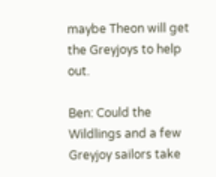maybe Theon will get the Greyjoys to help out.

Ben: Could the Wildlings and a few Greyjoy sailors take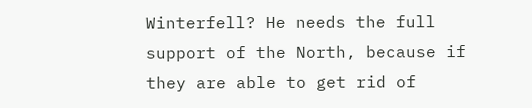Winterfell? He needs the full support of the North, because if they are able to get rid of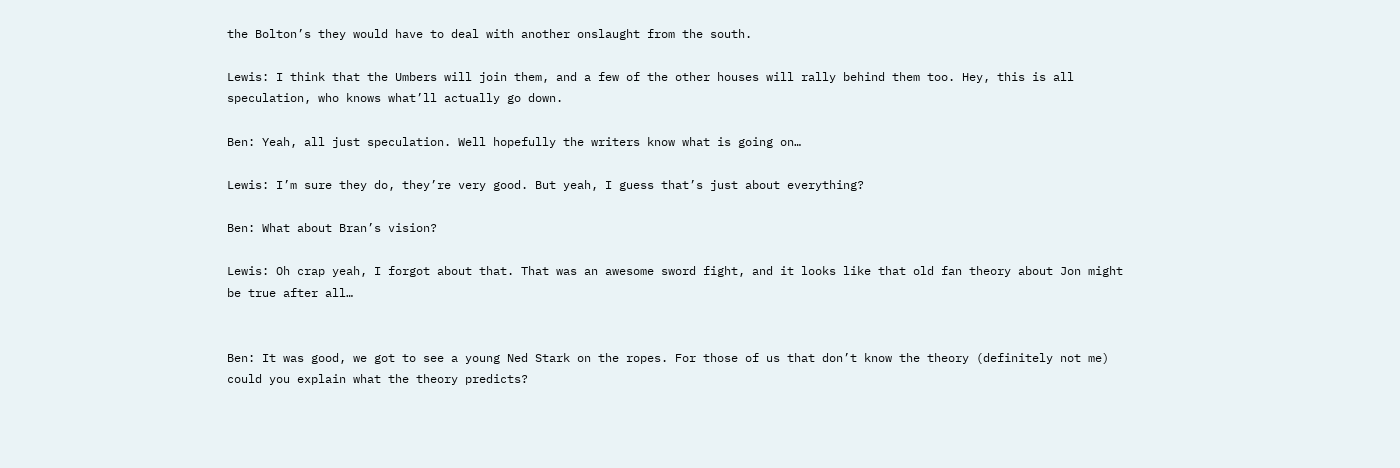the Bolton’s they would have to deal with another onslaught from the south.

Lewis: I think that the Umbers will join them, and a few of the other houses will rally behind them too. Hey, this is all speculation, who knows what’ll actually go down.

Ben: Yeah, all just speculation. Well hopefully the writers know what is going on…

Lewis: I’m sure they do, they’re very good. But yeah, I guess that’s just about everything?

Ben: What about Bran’s vision?

Lewis: Oh crap yeah, I forgot about that. That was an awesome sword fight, and it looks like that old fan theory about Jon might be true after all…


Ben: It was good, we got to see a young Ned Stark on the ropes. For those of us that don’t know the theory (definitely not me) could you explain what the theory predicts?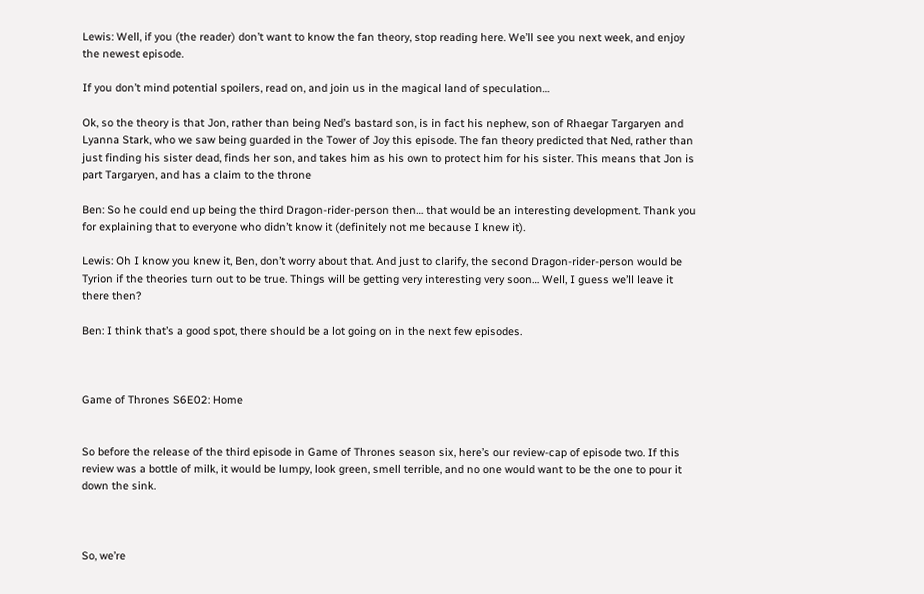Lewis: Well, if you (the reader) don’t want to know the fan theory, stop reading here. We’ll see you next week, and enjoy the newest episode.

If you don’t mind potential spoilers, read on, and join us in the magical land of speculation…

Ok, so the theory is that Jon, rather than being Ned’s bastard son, is in fact his nephew, son of Rhaegar Targaryen and Lyanna Stark, who we saw being guarded in the Tower of Joy this episode. The fan theory predicted that Ned, rather than just finding his sister dead, finds her son, and takes him as his own to protect him for his sister. This means that Jon is part Targaryen, and has a claim to the throne

Ben: So he could end up being the third Dragon-rider-person then… that would be an interesting development. Thank you for explaining that to everyone who didn’t know it (definitely not me because I knew it).

Lewis: Oh I know you knew it, Ben, don’t worry about that. And just to clarify, the second Dragon-rider-person would be Tyrion if the theories turn out to be true. Things will be getting very interesting very soon… Well, I guess we’ll leave it there then?

Ben: I think that’s a good spot, there should be a lot going on in the next few episodes.



Game of Thrones S6E02: Home


So before the release of the third episode in Game of Thrones season six, here’s our review-cap of episode two. If this review was a bottle of milk, it would be lumpy, look green, smell terrible, and no one would want to be the one to pour it down the sink.



So, we’re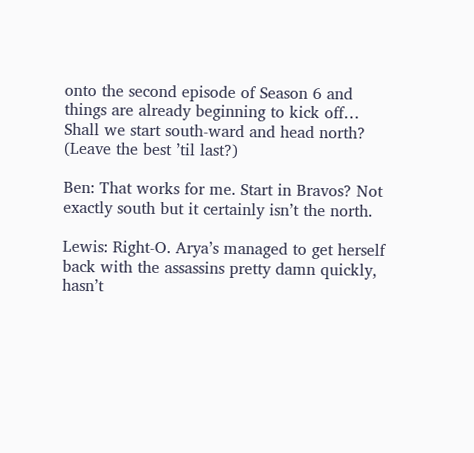onto the second episode of Season 6 and things are already beginning to kick off… Shall we start south-ward and head north? (Leave the best ’til last?)

Ben: That works for me. Start in Bravos? Not exactly south but it certainly isn’t the north.

Lewis: Right-O. Arya’s managed to get herself back with the assassins pretty damn quickly, hasn’t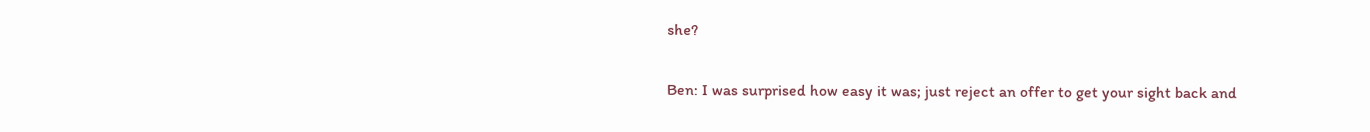she?

Ben: I was surprised how easy it was; just reject an offer to get your sight back and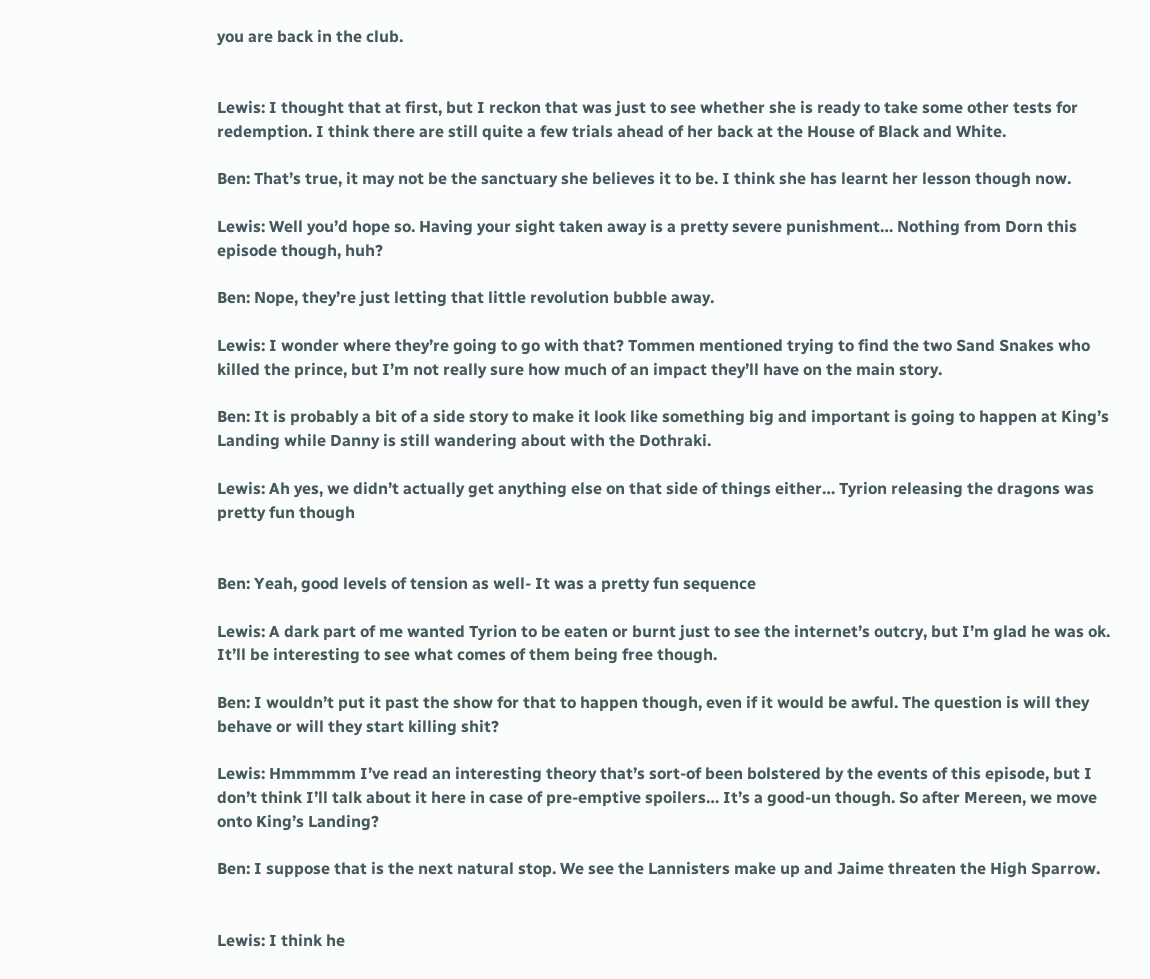you are back in the club.


Lewis: I thought that at first, but I reckon that was just to see whether she is ready to take some other tests for redemption. I think there are still quite a few trials ahead of her back at the House of Black and White.

Ben: That’s true, it may not be the sanctuary she believes it to be. I think she has learnt her lesson though now.

Lewis: Well you’d hope so. Having your sight taken away is a pretty severe punishment… Nothing from Dorn this episode though, huh?

Ben: Nope, they’re just letting that little revolution bubble away.

Lewis: I wonder where they’re going to go with that? Tommen mentioned trying to find the two Sand Snakes who killed the prince, but I’m not really sure how much of an impact they’ll have on the main story.

Ben: It is probably a bit of a side story to make it look like something big and important is going to happen at King’s Landing while Danny is still wandering about with the Dothraki.

Lewis: Ah yes, we didn’t actually get anything else on that side of things either… Tyrion releasing the dragons was pretty fun though


Ben: Yeah, good levels of tension as well- It was a pretty fun sequence

Lewis: A dark part of me wanted Tyrion to be eaten or burnt just to see the internet’s outcry, but I’m glad he was ok. It’ll be interesting to see what comes of them being free though.

Ben: I wouldn’t put it past the show for that to happen though, even if it would be awful. The question is will they behave or will they start killing shit?

Lewis: Hmmmmm I’ve read an interesting theory that’s sort-of been bolstered by the events of this episode, but I don’t think I’ll talk about it here in case of pre-emptive spoilers… It’s a good-un though. So after Mereen, we move onto King’s Landing?

Ben: I suppose that is the next natural stop. We see the Lannisters make up and Jaime threaten the High Sparrow.


Lewis: I think he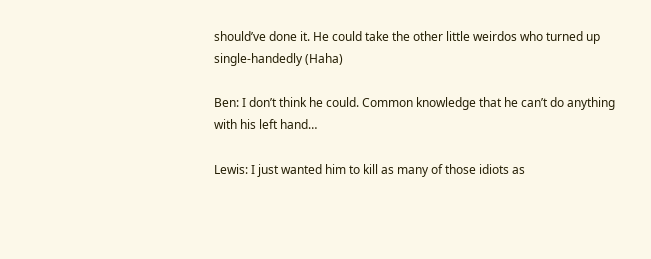should’ve done it. He could take the other little weirdos who turned up single-handedly (Haha)

Ben: I don’t think he could. Common knowledge that he can’t do anything with his left hand…

Lewis: I just wanted him to kill as many of those idiots as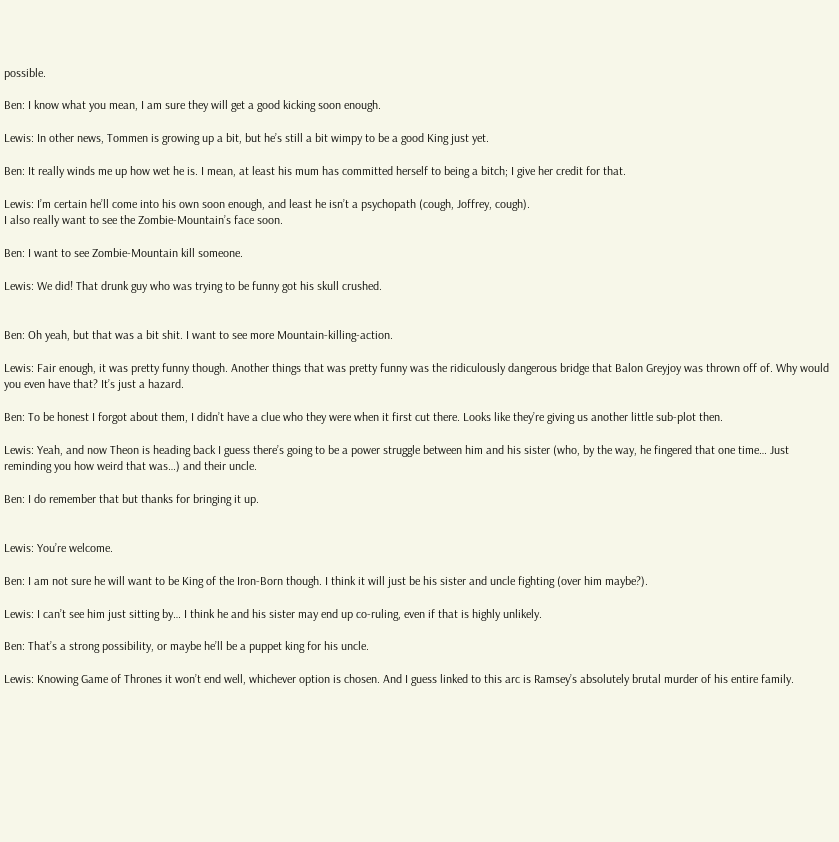possible.

Ben: I know what you mean, I am sure they will get a good kicking soon enough.

Lewis: In other news, Tommen is growing up a bit, but he’s still a bit wimpy to be a good King just yet.

Ben: It really winds me up how wet he is. I mean, at least his mum has committed herself to being a bitch; I give her credit for that.

Lewis: I’m certain he’ll come into his own soon enough, and least he isn’t a psychopath (cough, Joffrey, cough).
I also really want to see the Zombie-Mountain’s face soon.

Ben: I want to see Zombie-Mountain kill someone.

Lewis: We did! That drunk guy who was trying to be funny got his skull crushed.


Ben: Oh yeah, but that was a bit shit. I want to see more Mountain-killing-action.

Lewis: Fair enough, it was pretty funny though. Another things that was pretty funny was the ridiculously dangerous bridge that Balon Greyjoy was thrown off of. Why would you even have that? It’s just a hazard.

Ben: To be honest I forgot about them, I didn’t have a clue who they were when it first cut there. Looks like they’re giving us another little sub-plot then.

Lewis: Yeah, and now Theon is heading back I guess there’s going to be a power struggle between him and his sister (who, by the way, he fingered that one time… Just reminding you how weird that was…) and their uncle.

Ben: I do remember that but thanks for bringing it up.


Lewis: You’re welcome.

Ben: I am not sure he will want to be King of the Iron-Born though. I think it will just be his sister and uncle fighting (over him maybe?).

Lewis: I can’t see him just sitting by… I think he and his sister may end up co-ruling, even if that is highly unlikely.

Ben: That’s a strong possibility, or maybe he’ll be a puppet king for his uncle.

Lewis: Knowing Game of Thrones it won’t end well, whichever option is chosen. And I guess linked to this arc is Ramsey’s absolutely brutal murder of his entire family.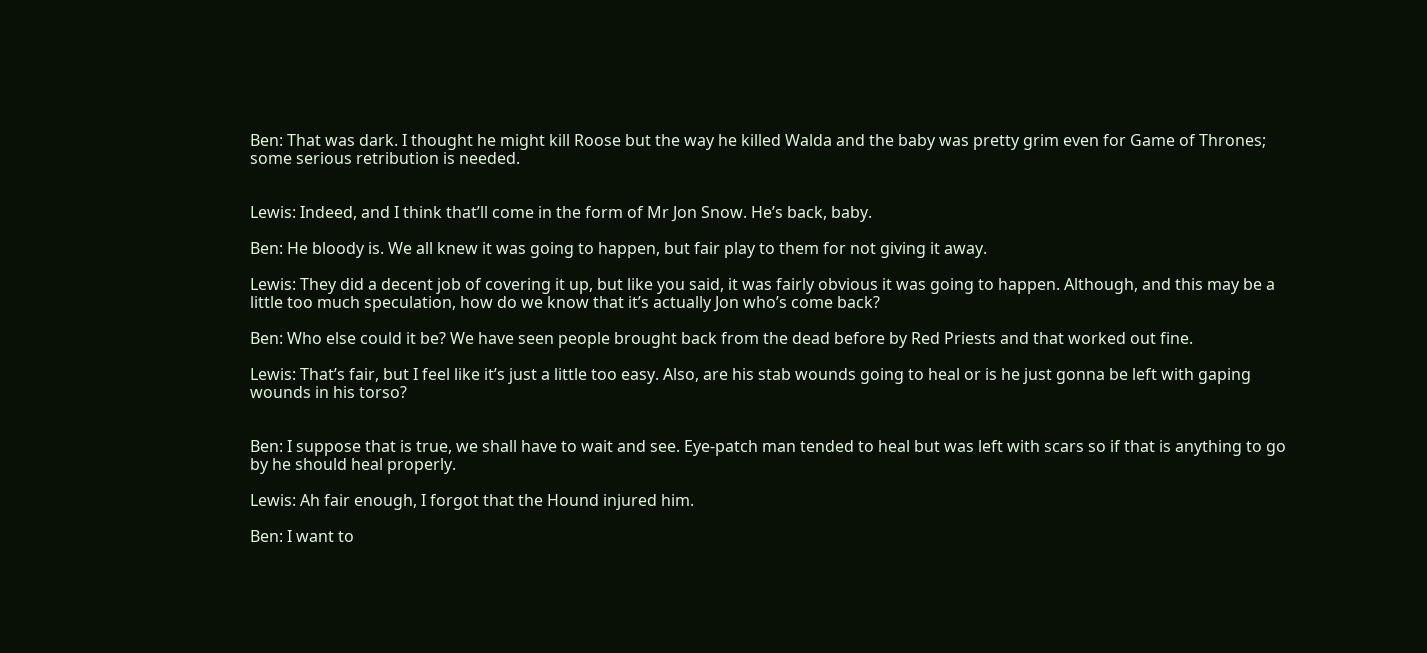Ben: That was dark. I thought he might kill Roose but the way he killed Walda and the baby was pretty grim even for Game of Thrones; some serious retribution is needed.


Lewis: Indeed, and I think that’ll come in the form of Mr Jon Snow. He’s back, baby.

Ben: He bloody is. We all knew it was going to happen, but fair play to them for not giving it away.

Lewis: They did a decent job of covering it up, but like you said, it was fairly obvious it was going to happen. Although, and this may be a little too much speculation, how do we know that it’s actually Jon who’s come back?

Ben: Who else could it be? We have seen people brought back from the dead before by Red Priests and that worked out fine.

Lewis: That’s fair, but I feel like it’s just a little too easy. Also, are his stab wounds going to heal or is he just gonna be left with gaping wounds in his torso?


Ben: I suppose that is true, we shall have to wait and see. Eye-patch man tended to heal but was left with scars so if that is anything to go by he should heal properly.

Lewis: Ah fair enough, I forgot that the Hound injured him.

Ben: I want to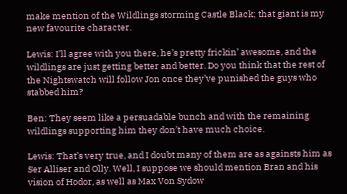make mention of the Wildlings storming Castle Black; that giant is my new favourite character.

Lewis: I’ll agree with you there, he’s pretty frickin’ awesome, and the wildlings are just getting better and better. Do you think that the rest of the Nightswatch will follow Jon once they’ve punished the guys who stabbed him?

Ben: They seem like a persuadable bunch and with the remaining wildlings supporting him they don’t have much choice.

Lewis: That’s very true, and I doubt many of them are as againsts him as Ser Alliser and Olly. Well, I suppose we should mention Bran and his vision of Hodor, as well as Max Von Sydow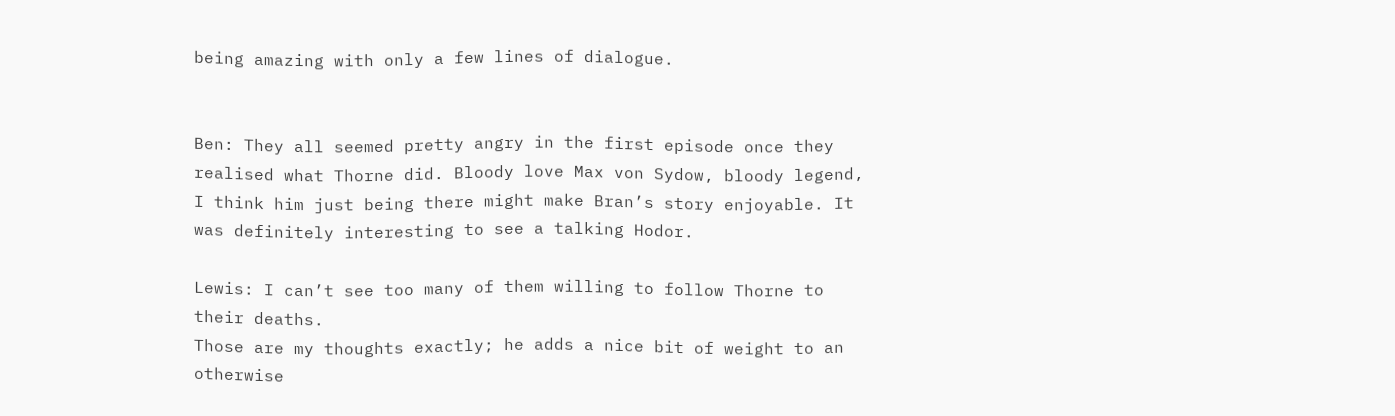being amazing with only a few lines of dialogue.


Ben: They all seemed pretty angry in the first episode once they realised what Thorne did. Bloody love Max von Sydow, bloody legend, I think him just being there might make Bran’s story enjoyable. It was definitely interesting to see a talking Hodor.

Lewis: I can’t see too many of them willing to follow Thorne to their deaths.
Those are my thoughts exactly; he adds a nice bit of weight to an otherwise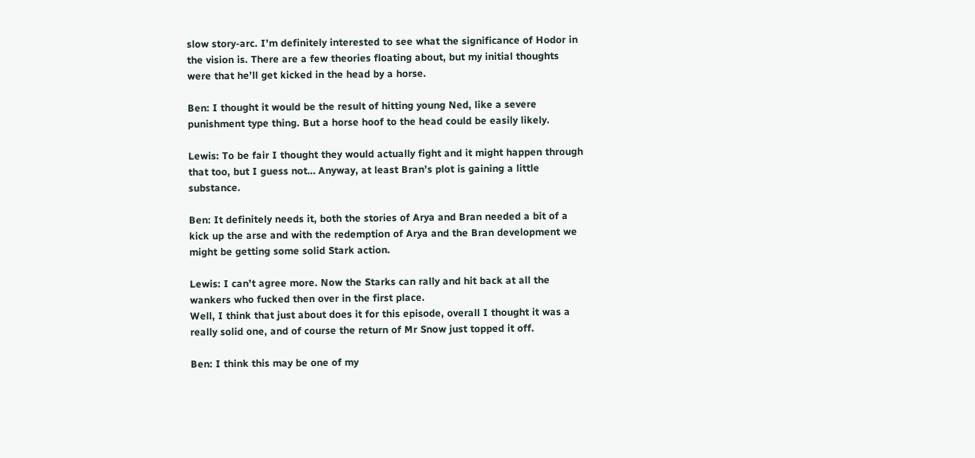slow story-arc. I’m definitely interested to see what the significance of Hodor in the vision is. There are a few theories floating about, but my initial thoughts were that he’ll get kicked in the head by a horse.

Ben: I thought it would be the result of hitting young Ned, like a severe punishment type thing. But a horse hoof to the head could be easily likely.

Lewis: To be fair I thought they would actually fight and it might happen through that too, but I guess not… Anyway, at least Bran’s plot is gaining a little substance.

Ben: It definitely needs it, both the stories of Arya and Bran needed a bit of a kick up the arse and with the redemption of Arya and the Bran development we might be getting some solid Stark action.

Lewis: I can’t agree more. Now the Starks can rally and hit back at all the wankers who fucked then over in the first place.
Well, I think that just about does it for this episode, overall I thought it was a really solid one, and of course the return of Mr Snow just topped it off.

Ben: I think this may be one of my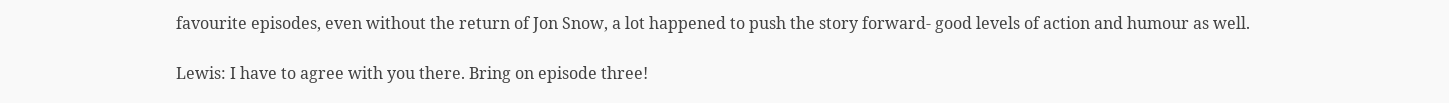favourite episodes, even without the return of Jon Snow, a lot happened to push the story forward- good levels of action and humour as well.

Lewis: I have to agree with you there. Bring on episode three!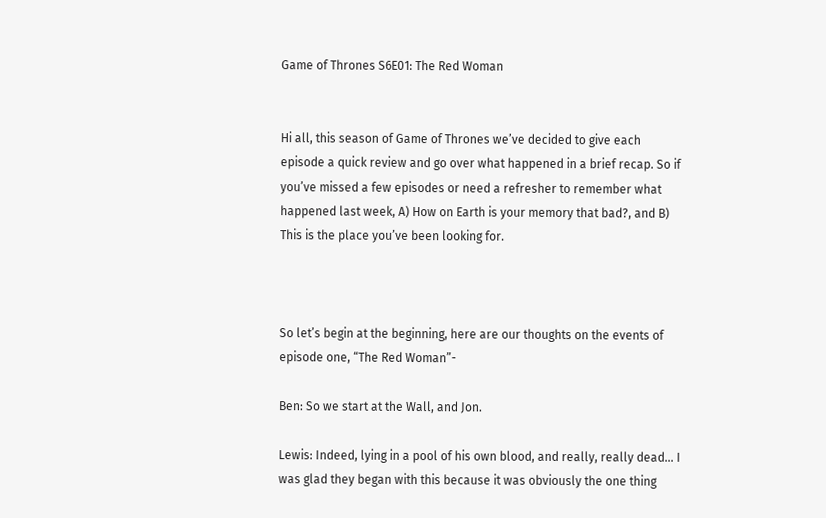Game of Thrones S6E01: The Red Woman


Hi all, this season of Game of Thrones we’ve decided to give each episode a quick review and go over what happened in a brief recap. So if you’ve missed a few episodes or need a refresher to remember what happened last week, A) How on Earth is your memory that bad?, and B) This is the place you’ve been looking for.



So let’s begin at the beginning, here are our thoughts on the events of episode one, “The Red Woman”-

Ben: So we start at the Wall, and Jon.

Lewis: Indeed, lying in a pool of his own blood, and really, really dead… I was glad they began with this because it was obviously the one thing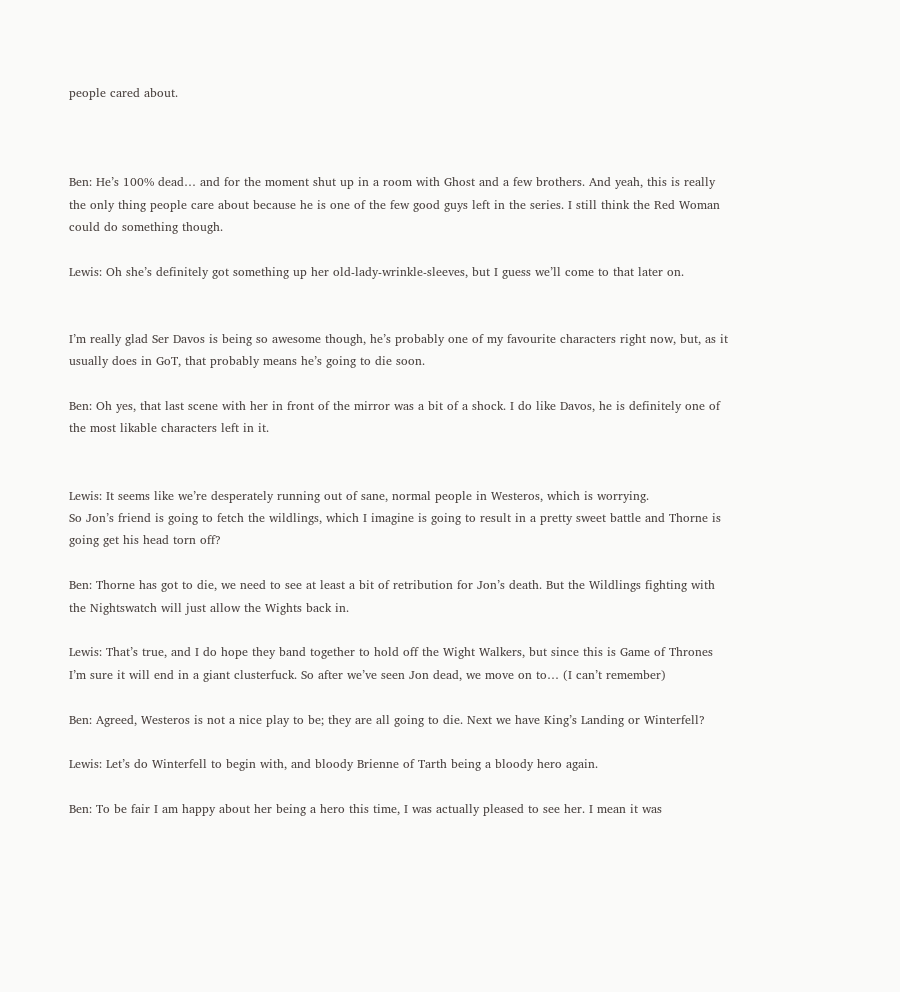people cared about.



Ben: He’s 100% dead… and for the moment shut up in a room with Ghost and a few brothers. And yeah, this is really the only thing people care about because he is one of the few good guys left in the series. I still think the Red Woman could do something though.

Lewis: Oh she’s definitely got something up her old-lady-wrinkle-sleeves, but I guess we’ll come to that later on.


I’m really glad Ser Davos is being so awesome though, he’s probably one of my favourite characters right now, but, as it usually does in GoT, that probably means he’s going to die soon.

Ben: Oh yes, that last scene with her in front of the mirror was a bit of a shock. I do like Davos, he is definitely one of the most likable characters left in it.


Lewis: It seems like we’re desperately running out of sane, normal people in Westeros, which is worrying.
So Jon’s friend is going to fetch the wildlings, which I imagine is going to result in a pretty sweet battle and Thorne is going get his head torn off?

Ben: Thorne has got to die, we need to see at least a bit of retribution for Jon’s death. But the Wildlings fighting with the Nightswatch will just allow the Wights back in.

Lewis: That’s true, and I do hope they band together to hold off the Wight Walkers, but since this is Game of Thrones I’m sure it will end in a giant clusterfuck. So after we’ve seen Jon dead, we move on to… (I can’t remember)

Ben: Agreed, Westeros is not a nice play to be; they are all going to die. Next we have King’s Landing or Winterfell?

Lewis: Let’s do Winterfell to begin with, and bloody Brienne of Tarth being a bloody hero again.

Ben: To be fair I am happy about her being a hero this time, I was actually pleased to see her. I mean it was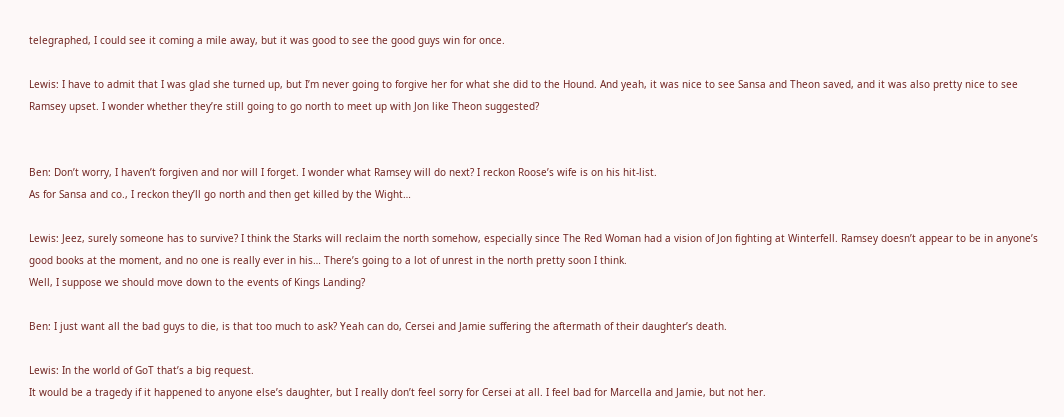telegraphed, I could see it coming a mile away, but it was good to see the good guys win for once.

Lewis: I have to admit that I was glad she turned up, but I’m never going to forgive her for what she did to the Hound. And yeah, it was nice to see Sansa and Theon saved, and it was also pretty nice to see Ramsey upset. I wonder whether they’re still going to go north to meet up with Jon like Theon suggested?


Ben: Don’t worry, I haven’t forgiven and nor will I forget. I wonder what Ramsey will do next? I reckon Roose’s wife is on his hit-list.
As for Sansa and co., I reckon they’ll go north and then get killed by the Wight…

Lewis: Jeez, surely someone has to survive? I think the Starks will reclaim the north somehow, especially since The Red Woman had a vision of Jon fighting at Winterfell. Ramsey doesn’t appear to be in anyone’s good books at the moment, and no one is really ever in his… There’s going to a lot of unrest in the north pretty soon I think.
Well, I suppose we should move down to the events of Kings Landing?

Ben: I just want all the bad guys to die, is that too much to ask? Yeah can do, Cersei and Jamie suffering the aftermath of their daughter’s death.

Lewis: In the world of GoT that’s a big request.
It would be a tragedy if it happened to anyone else’s daughter, but I really don’t feel sorry for Cersei at all. I feel bad for Marcella and Jamie, but not her.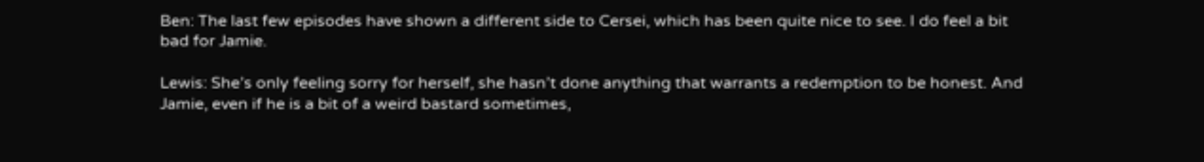Ben: The last few episodes have shown a different side to Cersei, which has been quite nice to see. I do feel a bit bad for Jamie.

Lewis: She’s only feeling sorry for herself, she hasn’t done anything that warrants a redemption to be honest. And Jamie, even if he is a bit of a weird bastard sometimes,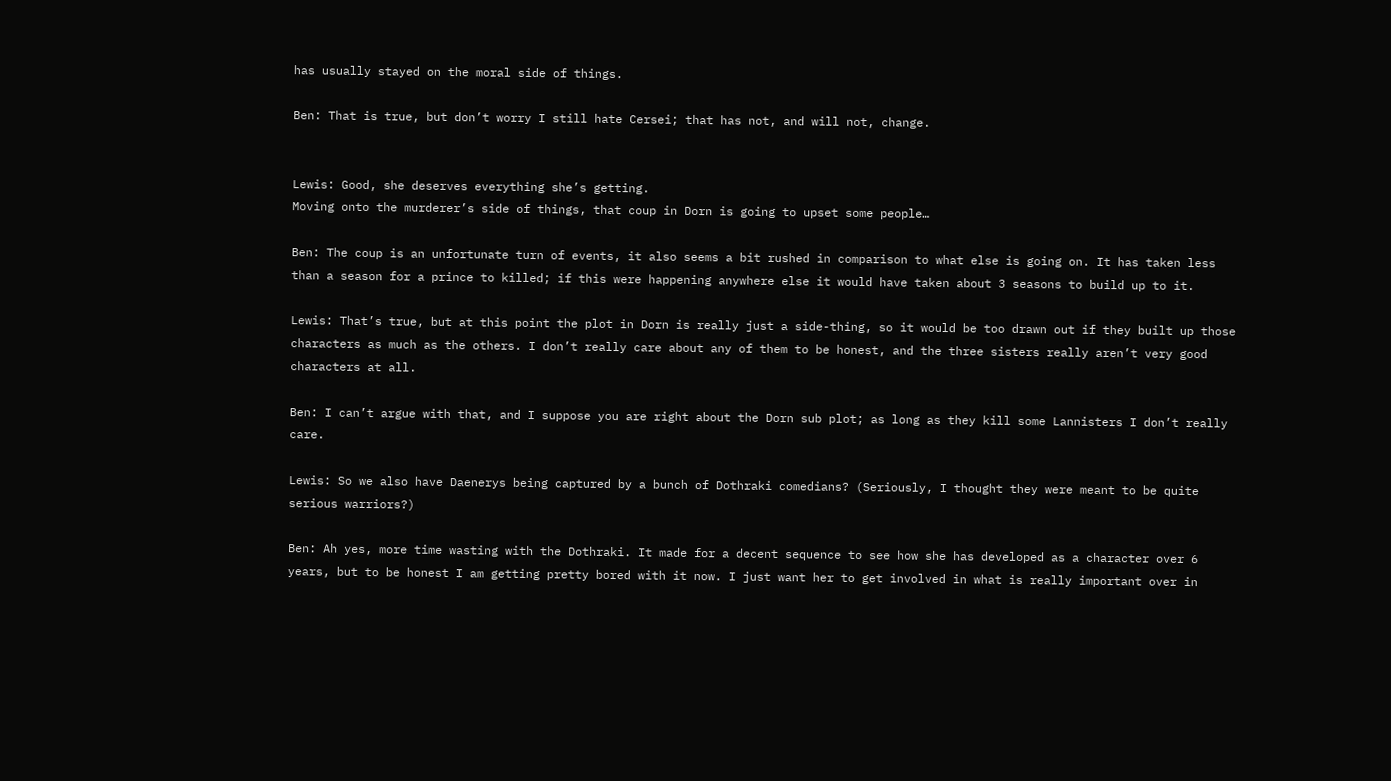has usually stayed on the moral side of things.

Ben: That is true, but don’t worry I still hate Cersei; that has not, and will not, change.


Lewis: Good, she deserves everything she’s getting.
Moving onto the murderer’s side of things, that coup in Dorn is going to upset some people…

Ben: The coup is an unfortunate turn of events, it also seems a bit rushed in comparison to what else is going on. It has taken less than a season for a prince to killed; if this were happening anywhere else it would have taken about 3 seasons to build up to it.

Lewis: That’s true, but at this point the plot in Dorn is really just a side-thing, so it would be too drawn out if they built up those characters as much as the others. I don’t really care about any of them to be honest, and the three sisters really aren’t very good characters at all.

Ben: I can’t argue with that, and I suppose you are right about the Dorn sub plot; as long as they kill some Lannisters I don’t really care.

Lewis: So we also have Daenerys being captured by a bunch of Dothraki comedians? (Seriously, I thought they were meant to be quite serious warriors?)

Ben: Ah yes, more time wasting with the Dothraki. It made for a decent sequence to see how she has developed as a character over 6 years, but to be honest I am getting pretty bored with it now. I just want her to get involved in what is really important over in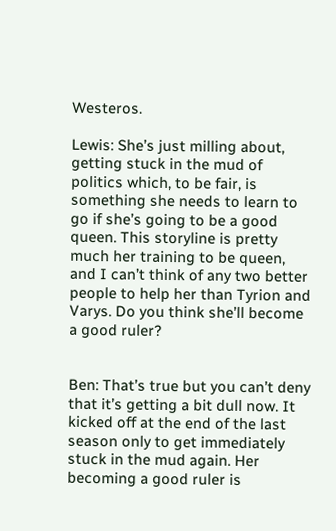Westeros.

Lewis: She’s just milling about, getting stuck in the mud of politics which, to be fair, is something she needs to learn to go if she’s going to be a good queen. This storyline is pretty much her training to be queen, and I can’t think of any two better people to help her than Tyrion and Varys. Do you think she’ll become a good ruler?


Ben: That’s true but you can’t deny that it’s getting a bit dull now. It kicked off at the end of the last season only to get immediately stuck in the mud again. Her becoming a good ruler is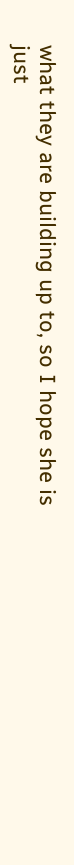what they are building up to, so I hope she is just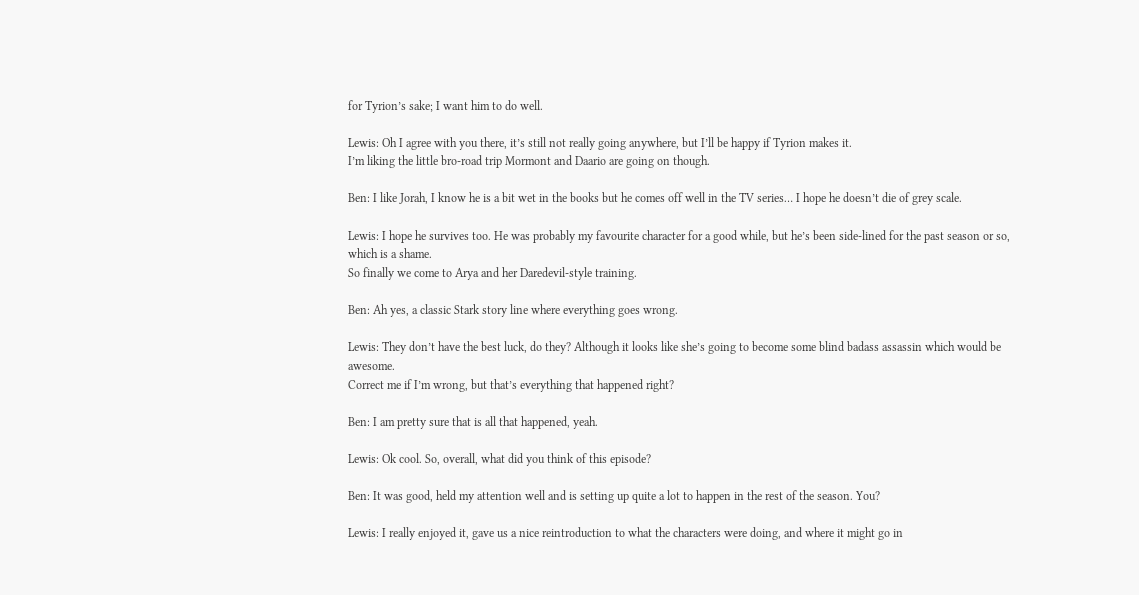for Tyrion’s sake; I want him to do well.

Lewis: Oh I agree with you there, it’s still not really going anywhere, but I’ll be happy if Tyrion makes it.
I’m liking the little bro-road trip Mormont and Daario are going on though.

Ben: I like Jorah, I know he is a bit wet in the books but he comes off well in the TV series… I hope he doesn’t die of grey scale.

Lewis: I hope he survives too. He was probably my favourite character for a good while, but he’s been side-lined for the past season or so, which is a shame.
So finally we come to Arya and her Daredevil-style training.

Ben: Ah yes, a classic Stark story line where everything goes wrong.

Lewis: They don’t have the best luck, do they? Although it looks like she’s going to become some blind badass assassin which would be awesome.
Correct me if I’m wrong, but that’s everything that happened right?

Ben: I am pretty sure that is all that happened, yeah.

Lewis: Ok cool. So, overall, what did you think of this episode?

Ben: It was good, held my attention well and is setting up quite a lot to happen in the rest of the season. You?

Lewis: I really enjoyed it, gave us a nice reintroduction to what the characters were doing, and where it might go in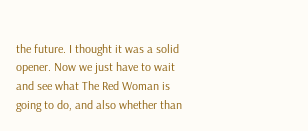the future. I thought it was a solid opener. Now we just have to wait and see what The Red Woman is going to do, and also whether than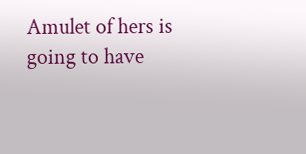Amulet of hers is going to have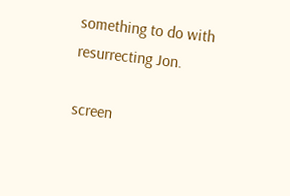something to do with resurrecting Jon.

screen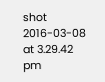shot 2016-03-08 at 3.29.42 pm